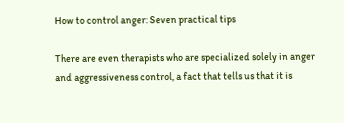How to control anger: Seven practical tips

There are even therapists who are specialized solely in anger and aggressiveness control, a fact that tells us that it is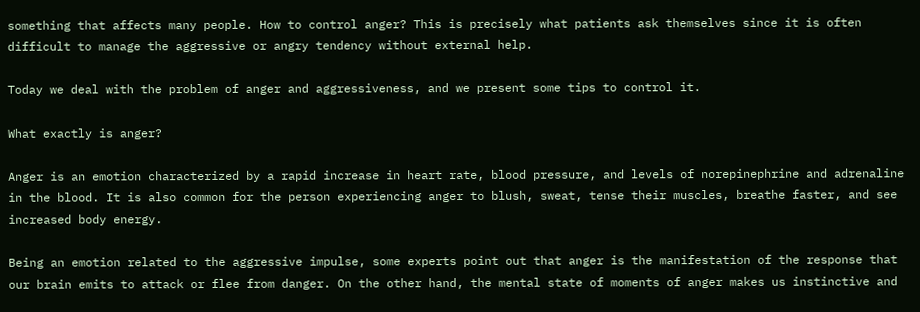something that affects many people. How to control anger? This is precisely what patients ask themselves since it is often difficult to manage the aggressive or angry tendency without external help.

Today we deal with the problem of anger and aggressiveness, and we present some tips to control it.

What exactly is anger?

Anger is an emotion characterized by a rapid increase in heart rate, blood pressure, and levels of norepinephrine and adrenaline in the blood. It is also common for the person experiencing anger to blush, sweat, tense their muscles, breathe faster, and see increased body energy.

Being an emotion related to the aggressive impulse, some experts point out that anger is the manifestation of the response that our brain emits to attack or flee from danger. On the other hand, the mental state of moments of anger makes us instinctive and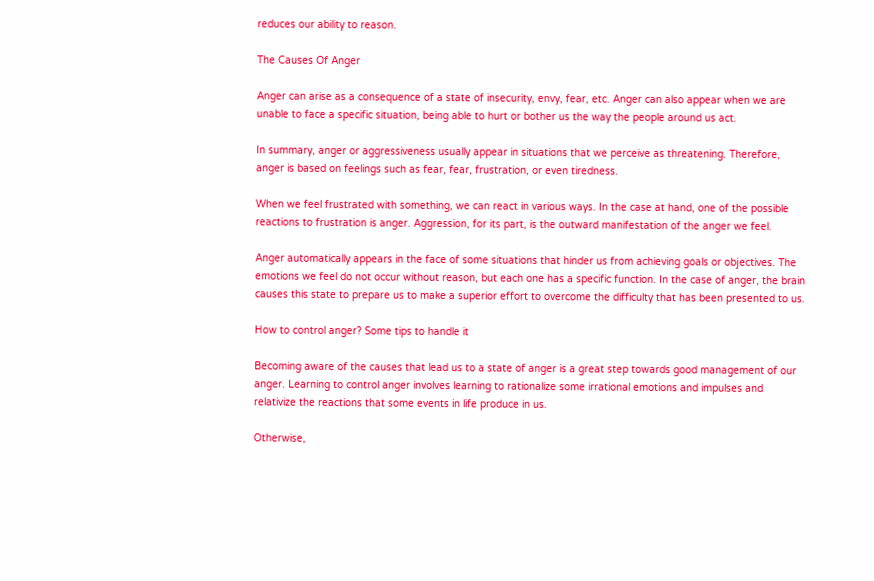reduces our ability to reason.

The Causes Of Anger

Anger can arise as a consequence of a state of insecurity, envy, fear, etc. Anger can also appear when we are unable to face a specific situation, being able to hurt or bother us the way the people around us act.

In summary, anger or aggressiveness usually appear in situations that we perceive as threatening. Therefore, anger is based on feelings such as fear, fear, frustration, or even tiredness.

When we feel frustrated with something, we can react in various ways. In the case at hand, one of the possible reactions to frustration is anger. Aggression, for its part, is the outward manifestation of the anger we feel.

Anger automatically appears in the face of some situations that hinder us from achieving goals or objectives. The emotions we feel do not occur without reason, but each one has a specific function. In the case of anger, the brain causes this state to prepare us to make a superior effort to overcome the difficulty that has been presented to us.

How to control anger? Some tips to handle it

Becoming aware of the causes that lead us to a state of anger is a great step towards good management of our anger. Learning to control anger involves learning to rationalize some irrational emotions and impulses and relativize the reactions that some events in life produce in us.

Otherwise,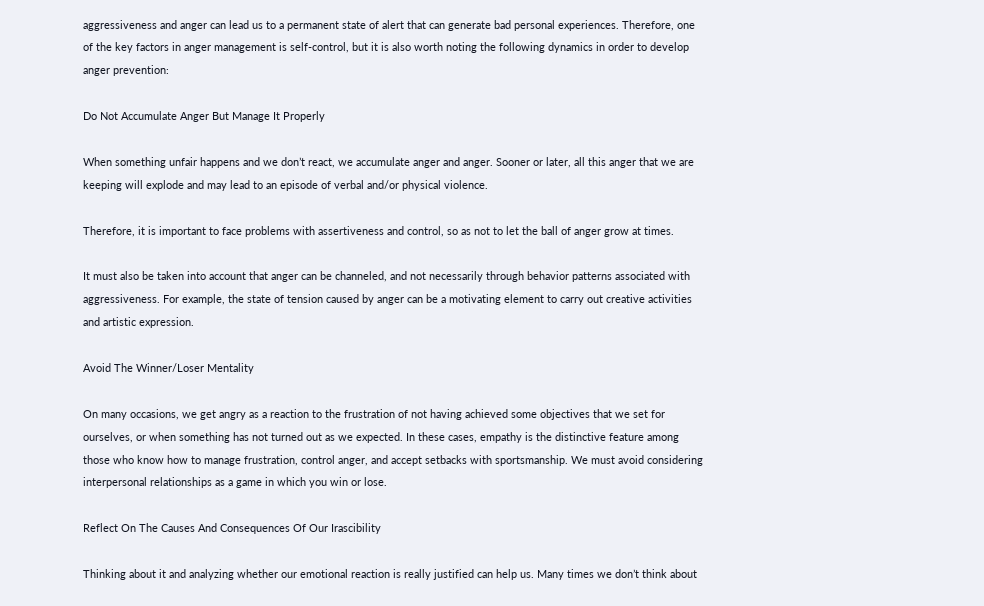aggressiveness and anger can lead us to a permanent state of alert that can generate bad personal experiences. Therefore, one of the key factors in anger management is self-control, but it is also worth noting the following dynamics in order to develop anger prevention:

Do Not Accumulate Anger But Manage It Properly

When something unfair happens and we don’t react, we accumulate anger and anger. Sooner or later, all this anger that we are keeping will explode and may lead to an episode of verbal and/or physical violence.

Therefore, it is important to face problems with assertiveness and control, so as not to let the ball of anger grow at times.

It must also be taken into account that anger can be channeled, and not necessarily through behavior patterns associated with aggressiveness. For example, the state of tension caused by anger can be a motivating element to carry out creative activities and artistic expression.

Avoid The Winner/Loser Mentality

On many occasions, we get angry as a reaction to the frustration of not having achieved some objectives that we set for ourselves, or when something has not turned out as we expected. In these cases, empathy is the distinctive feature among those who know how to manage frustration, control anger, and accept setbacks with sportsmanship. We must avoid considering interpersonal relationships as a game in which you win or lose.

Reflect On The Causes And Consequences Of Our Irascibility

Thinking about it and analyzing whether our emotional reaction is really justified can help us. Many times we don’t think about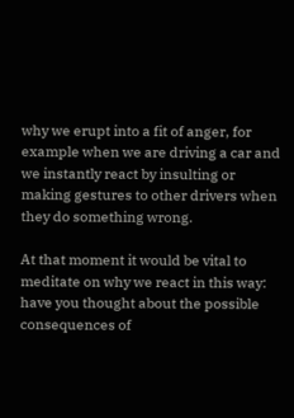why we erupt into a fit of anger, for example when we are driving a car and we instantly react by insulting or making gestures to other drivers when they do something wrong.

At that moment it would be vital to meditate on why we react in this way: have you thought about the possible consequences of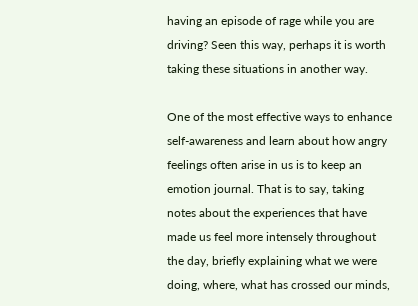having an episode of rage while you are driving? Seen this way, perhaps it is worth taking these situations in another way.

One of the most effective ways to enhance self-awareness and learn about how angry feelings often arise in us is to keep an emotion journal. That is to say, taking notes about the experiences that have made us feel more intensely throughout the day, briefly explaining what we were doing, where, what has crossed our minds,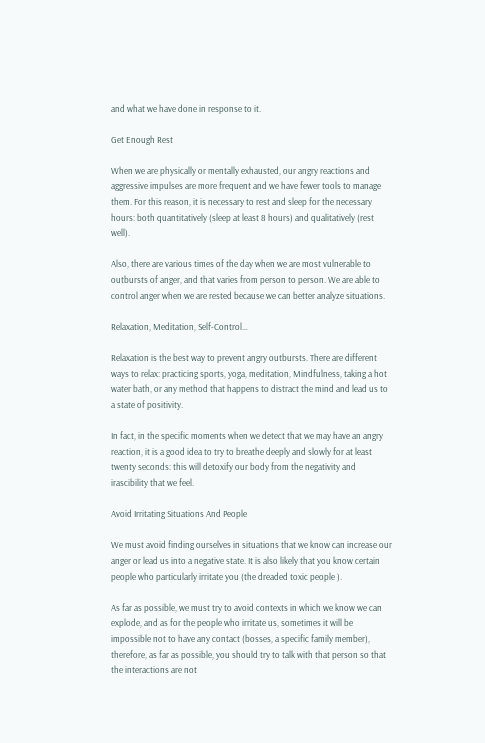and what we have done in response to it.

Get Enough Rest

When we are physically or mentally exhausted, our angry reactions and aggressive impulses are more frequent and we have fewer tools to manage them. For this reason, it is necessary to rest and sleep for the necessary hours: both quantitatively (sleep at least 8 hours) and qualitatively (rest well).

Also, there are various times of the day when we are most vulnerable to outbursts of anger, and that varies from person to person. We are able to control anger when we are rested because we can better analyze situations.

Relaxation, Meditation, Self-Control…

Relaxation is the best way to prevent angry outbursts. There are different ways to relax: practicing sports, yoga, meditation, Mindfulness, taking a hot water bath, or any method that happens to distract the mind and lead us to a state of positivity.

In fact, in the specific moments when we detect that we may have an angry reaction, it is a good idea to try to breathe deeply and slowly for at least twenty seconds: this will detoxify our body from the negativity and irascibility that we feel.

Avoid Irritating Situations And People

We must avoid finding ourselves in situations that we know can increase our anger or lead us into a negative state. It is also likely that you know certain people who particularly irritate you (the dreaded toxic people ).

As far as possible, we must try to avoid contexts in which we know we can explode, and as for the people who irritate us, sometimes it will be impossible not to have any contact (bosses, a specific family member), therefore, as far as possible, you should try to talk with that person so that the interactions are not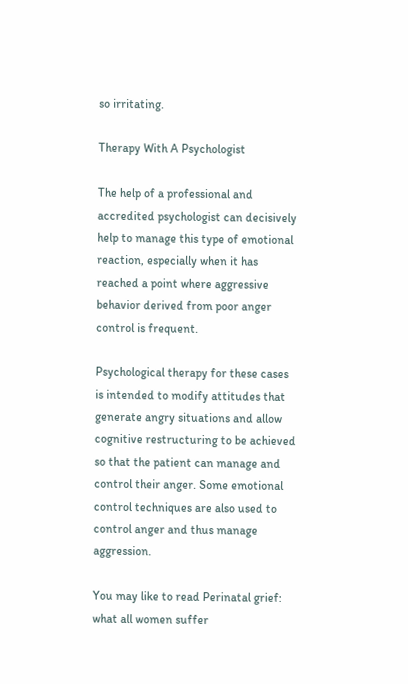so irritating.

Therapy With A Psychologist

The help of a professional and accredited psychologist can decisively help to manage this type of emotional reaction, especially when it has reached a point where aggressive behavior derived from poor anger control is frequent.

Psychological therapy for these cases is intended to modify attitudes that generate angry situations and allow cognitive restructuring to be achieved so that the patient can manage and control their anger. Some emotional control techniques are also used to control anger and thus manage aggression.

You may like to read Perinatal grief: what all women suffer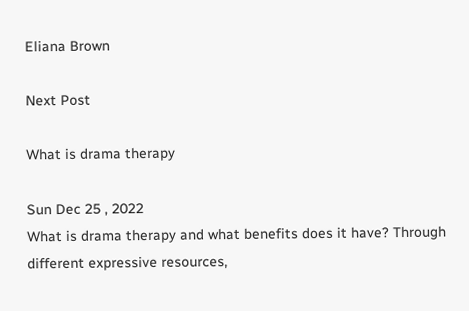Eliana Brown

Next Post

What is drama therapy

Sun Dec 25 , 2022
What is drama therapy and what benefits does it have? Through different expressive resources,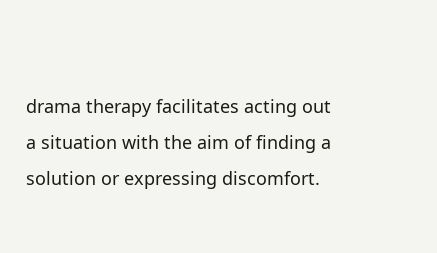drama therapy facilitates acting out a situation with the aim of finding a solution or expressing discomfort.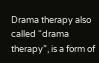Drama therapy also called “drama therapy”, is a form of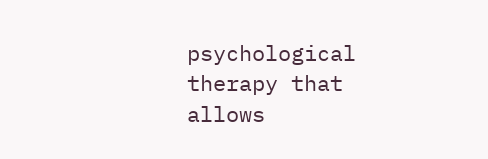psychological therapy that allows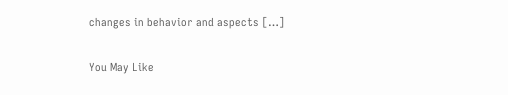changes in behavior and aspects […]

You May Like